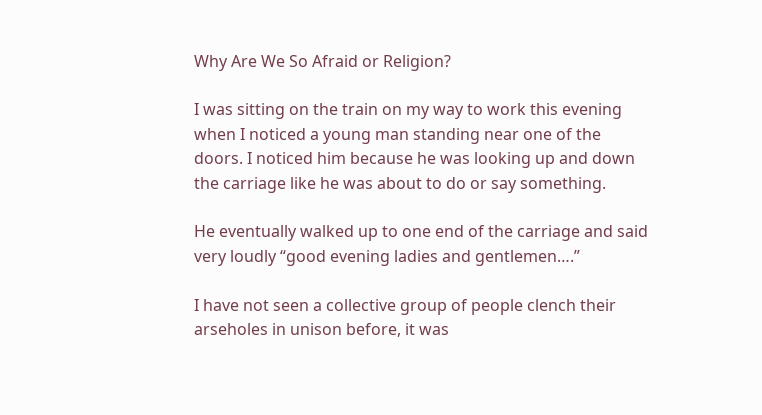Why Are We So Afraid or Religion?

I was sitting on the train on my way to work this evening when I noticed a young man standing near one of the doors. I noticed him because he was looking up and down the carriage like he was about to do or say something.

He eventually walked up to one end of the carriage and said very loudly “good evening ladies and gentlemen….”

I have not seen a collective group of people clench their arseholes in unison before, it was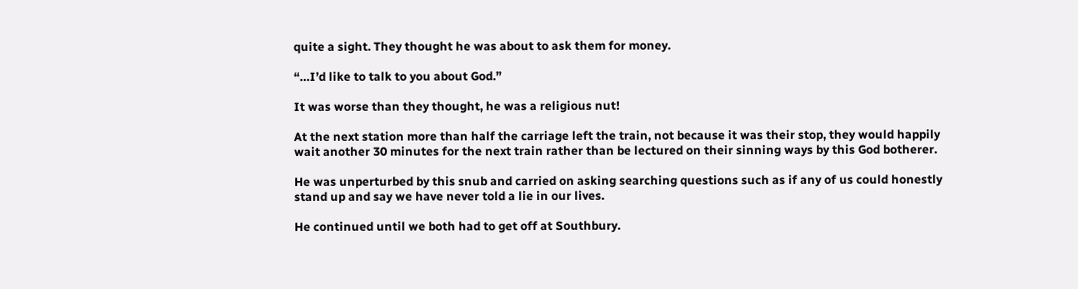quite a sight. They thought he was about to ask them for money.

“…I’d like to talk to you about God.”

It was worse than they thought, he was a religious nut!

At the next station more than half the carriage left the train, not because it was their stop, they would happily wait another 30 minutes for the next train rather than be lectured on their sinning ways by this God botherer.

He was unperturbed by this snub and carried on asking searching questions such as if any of us could honestly stand up and say we have never told a lie in our lives.

He continued until we both had to get off at Southbury.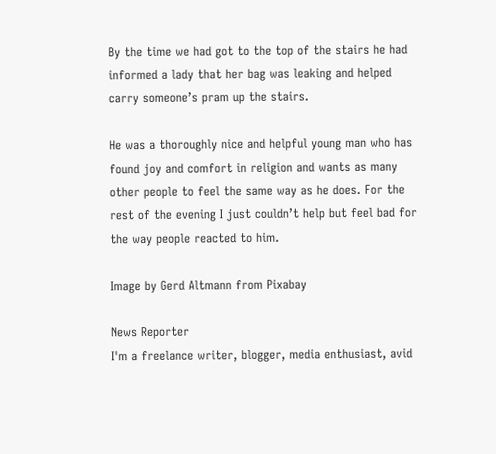By the time we had got to the top of the stairs he had informed a lady that her bag was leaking and helped carry someone’s pram up the stairs.

He was a thoroughly nice and helpful young man who has found joy and comfort in religion and wants as many other people to feel the same way as he does. For the rest of the evening I just couldn’t help but feel bad for the way people reacted to him.

Image by Gerd Altmann from Pixabay

News Reporter
I'm a freelance writer, blogger, media enthusiast, avid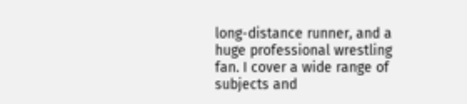long-distance runner, and a huge professional wrestling fan. I cover a wide range of subjects and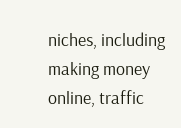niches, including making money online, traffic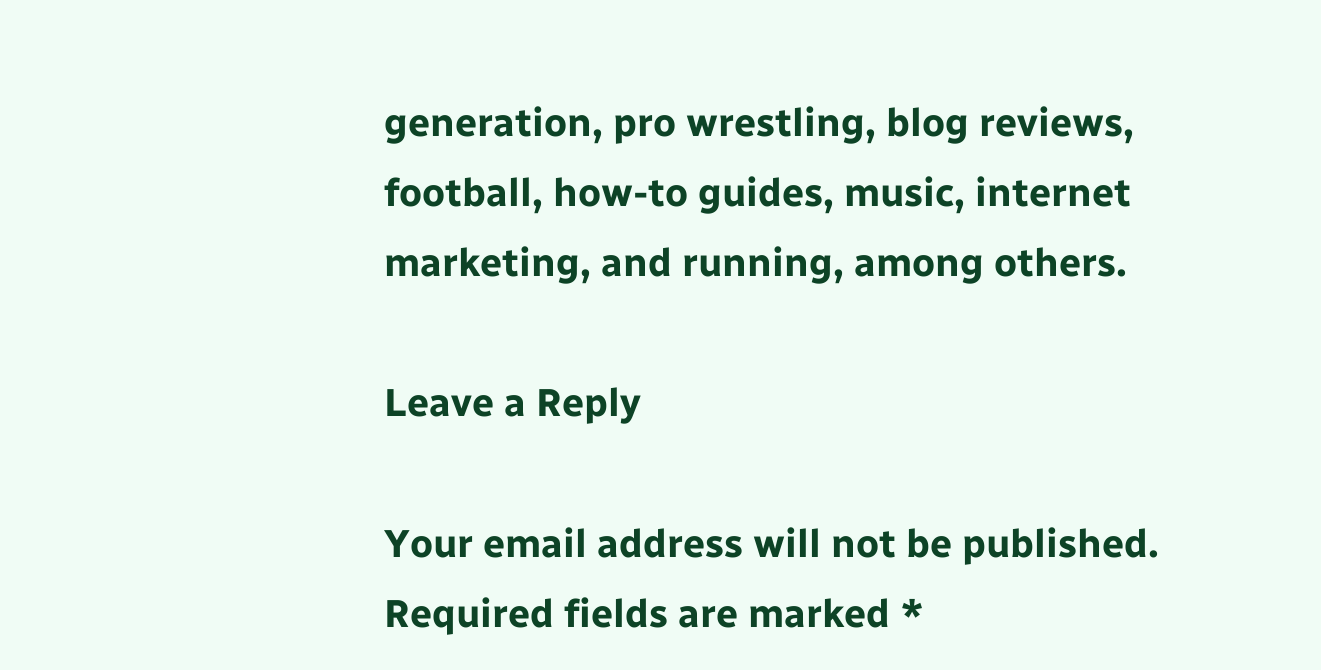generation, pro wrestling, blog reviews, football, how-to guides, music, internet marketing, and running, among others.

Leave a Reply

Your email address will not be published. Required fields are marked *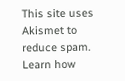This site uses Akismet to reduce spam. Learn how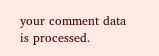your comment data is processed.